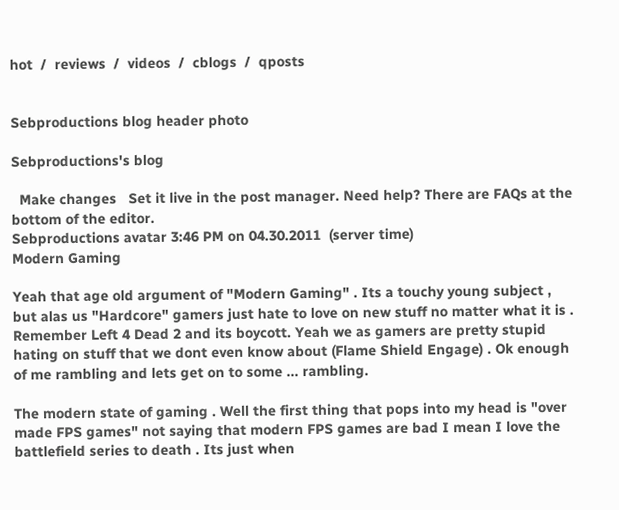hot  /  reviews  /  videos  /  cblogs  /  qposts


Sebproductions blog header photo

Sebproductions's blog

  Make changes   Set it live in the post manager. Need help? There are FAQs at the bottom of the editor.
Sebproductions avatar 3:46 PM on 04.30.2011  (server time)
Modern Gaming

Yeah that age old argument of "Modern Gaming" . Its a touchy young subject , but alas us "Hardcore" gamers just hate to love on new stuff no matter what it is . Remember Left 4 Dead 2 and its boycott. Yeah we as gamers are pretty stupid hating on stuff that we dont even know about (Flame Shield Engage) . Ok enough of me rambling and lets get on to some ... rambling.

The modern state of gaming . Well the first thing that pops into my head is "over made FPS games" not saying that modern FPS games are bad I mean I love the battlefield series to death . Its just when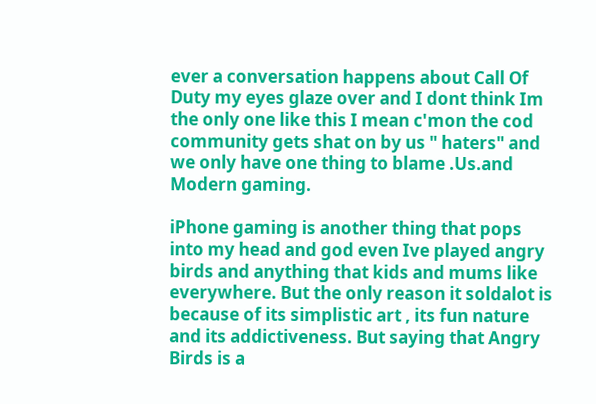ever a conversation happens about Call Of Duty my eyes glaze over and I dont think Im the only one like this I mean c'mon the cod community gets shat on by us " haters" and we only have one thing to blame .Us.and Modern gaming.

iPhone gaming is another thing that pops into my head and god even Ive played angry birds and anything that kids and mums like everywhere. But the only reason it soldalot is because of its simplistic art , its fun nature and its addictiveness. But saying that Angry Birds is a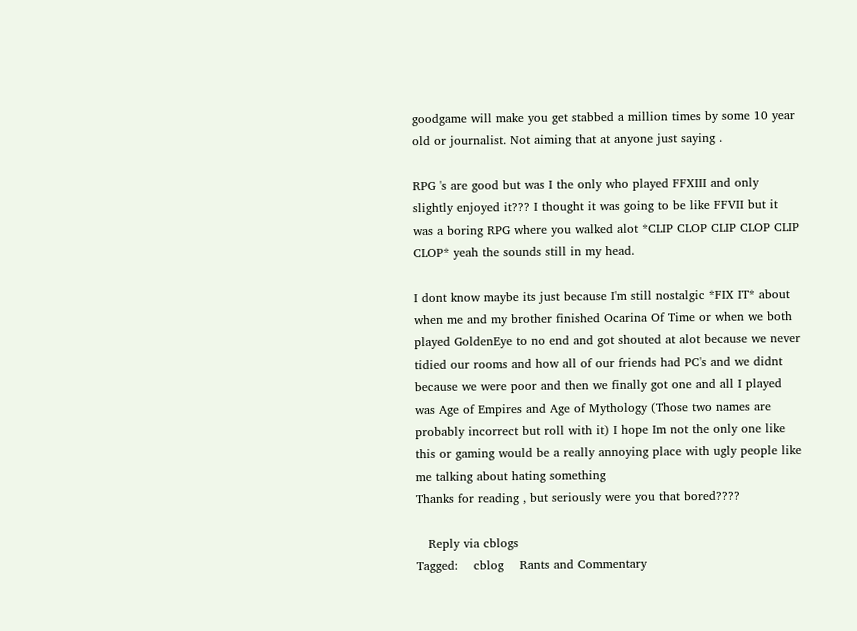goodgame will make you get stabbed a million times by some 10 year old or journalist. Not aiming that at anyone just saying .

RPG 's are good but was I the only who played FFXIII and only slightly enjoyed it??? I thought it was going to be like FFVII but it was a boring RPG where you walked alot *CLIP CLOP CLIP CLOP CLIP CLOP* yeah the sounds still in my head.

I dont know maybe its just because I'm still nostalgic *FIX IT* about when me and my brother finished Ocarina Of Time or when we both played GoldenEye to no end and got shouted at alot because we never tidied our rooms and how all of our friends had PC's and we didnt because we were poor and then we finally got one and all I played was Age of Empires and Age of Mythology (Those two names are probably incorrect but roll with it) I hope Im not the only one like this or gaming would be a really annoying place with ugly people like me talking about hating something
Thanks for reading , but seriously were you that bored????

   Reply via cblogs
Tagged:    cblog    Rants and Commentary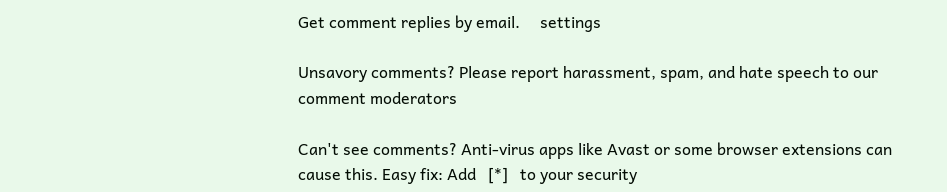Get comment replies by email.     settings

Unsavory comments? Please report harassment, spam, and hate speech to our comment moderators

Can't see comments? Anti-virus apps like Avast or some browser extensions can cause this. Easy fix: Add   [*]   to your security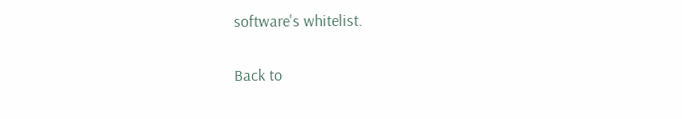software's whitelist.

Back to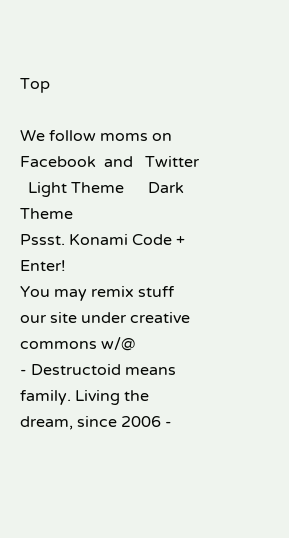Top

We follow moms on   Facebook  and   Twitter
  Light Theme      Dark Theme
Pssst. Konami Code + Enter!
You may remix stuff our site under creative commons w/@
- Destructoid means family. Living the dream, since 2006 -